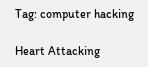Tag: computer hacking

Heart Attacking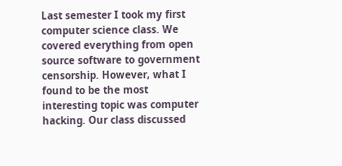Last semester I took my first computer science class. We covered everything from open source software to government censorship. However, what I found to be the most interesting topic was computer hacking. Our class discussed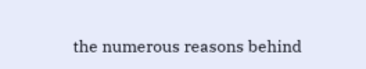the numerous reasons behind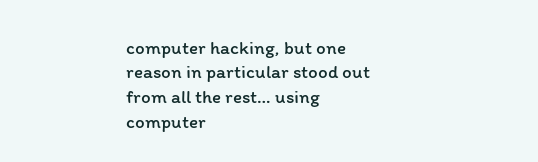computer hacking, but one reason in particular stood out from all the rest… using computer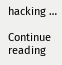hacking …

Continue reading